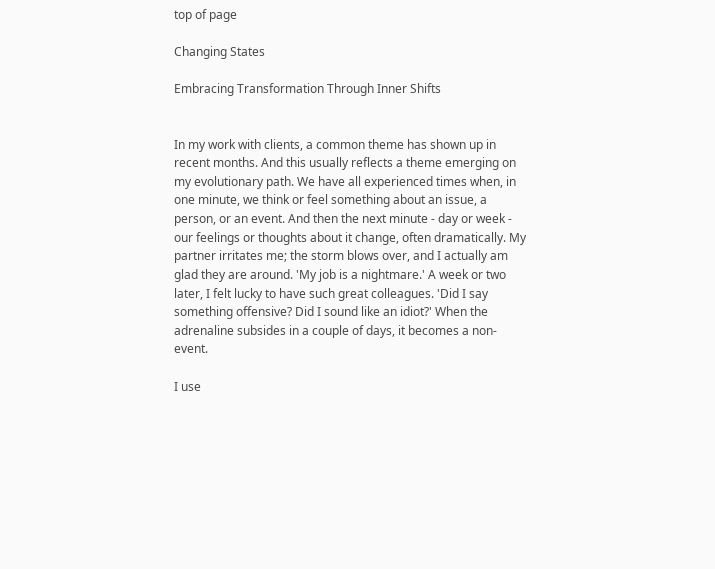top of page

Changing States

Embracing Transformation Through Inner Shifts


In my work with clients, a common theme has shown up in recent months. And this usually reflects a theme emerging on my evolutionary path. We have all experienced times when, in one minute, we think or feel something about an issue, a person, or an event. And then the next minute - day or week - our feelings or thoughts about it change, often dramatically. My partner irritates me; the storm blows over, and I actually am glad they are around. 'My job is a nightmare.' A week or two later, I felt lucky to have such great colleagues. 'Did I say something offensive? Did I sound like an idiot?' When the adrenaline subsides in a couple of days, it becomes a non-event.

I use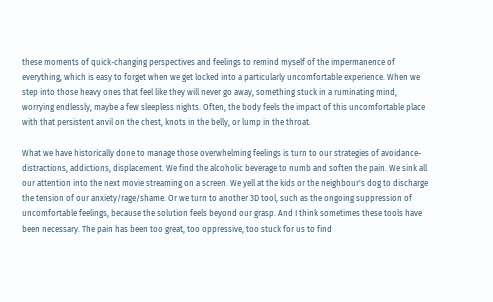these moments of quick-changing perspectives and feelings to remind myself of the impermanence of everything, which is easy to forget when we get locked into a particularly uncomfortable experience. When we step into those heavy ones that feel like they will never go away, something stuck in a ruminating mind, worrying endlessly, maybe a few sleepless nights. Often, the body feels the impact of this uncomfortable place with that persistent anvil on the chest, knots in the belly, or lump in the throat.

What we have historically done to manage those overwhelming feelings is turn to our strategies of avoidance- distractions, addictions, displacement. We find the alcoholic beverage to numb and soften the pain. We sink all our attention into the next movie streaming on a screen. We yell at the kids or the neighbour's dog to discharge the tension of our anxiety/rage/shame. Or we turn to another 3D tool, such as the ongoing suppression of uncomfortable feelings, because the solution feels beyond our grasp. And I think sometimes these tools have been necessary. The pain has been too great, too oppressive, too stuck for us to find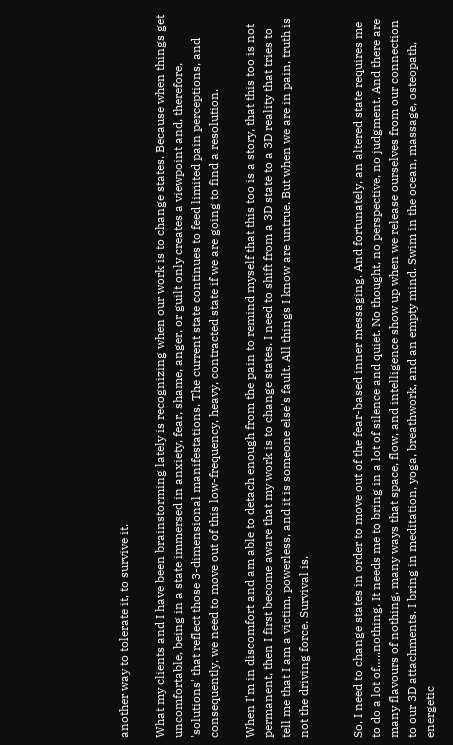another way to tolerate it, to survive it.

What my clients and I have been brainstorming lately is recognizing when our work is to change states. Because when things get uncomfortable, being in a state immersed in anxiety, fear, shame, anger, or guilt only creates a viewpoint and, therefore, 'solutions' that reflect those 3-dimensional manifestations. The current state continues to feed limited pain perceptions, and consequently, we need to move out of this low-frequency, heavy, contracted state if we are going to find a resolution.

When I'm in discomfort and am able to detach enough from the pain to remind myself that this too is a story, that this too is not permanent, then I first become aware that my work is to change states. I need to shift from a 3D state to a 3D reality that tries to tell me that I am a victim, powerless, and it is someone else's fault. All things I know are untrue. But when we are in pain, truth is not the driving force. Survival is.


So, I need to change states in order to move out of the fear-based inner messaging. And fortunately, an altered state requires me to do a lot of…..nothing. It needs me to bring in a lot of silence and quiet. No thought, no perspective, no judgment. And there are many flavours of nothing, many ways that space, flow, and intelligence show up when we release ourselves from our connection to our 3D attachments. I bring in meditation, yoga, breathwork, and an empty mind. Swim in the ocean, massage, osteopath, energetic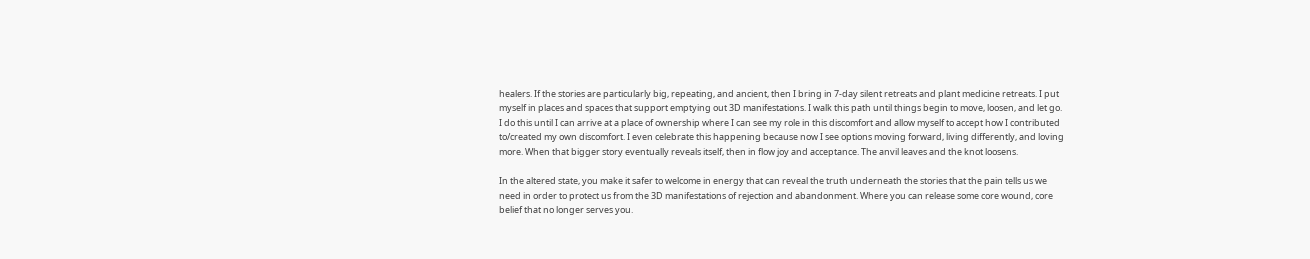healers. If the stories are particularly big, repeating, and ancient, then I bring in 7-day silent retreats and plant medicine retreats. I put myself in places and spaces that support emptying out 3D manifestations. I walk this path until things begin to move, loosen, and let go. I do this until I can arrive at a place of ownership where I can see my role in this discomfort and allow myself to accept how I contributed to/created my own discomfort. I even celebrate this happening because now I see options moving forward, living differently, and loving more. When that bigger story eventually reveals itself, then in flow joy and acceptance. The anvil leaves and the knot loosens.

In the altered state, you make it safer to welcome in energy that can reveal the truth underneath the stories that the pain tells us we need in order to protect us from the 3D manifestations of rejection and abandonment. Where you can release some core wound, core belief that no longer serves you.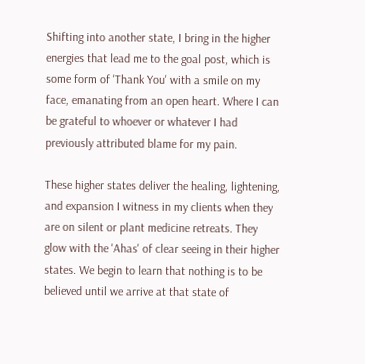Shifting into another state, I bring in the higher energies that lead me to the goal post, which is some form of 'Thank You' with a smile on my face, emanating from an open heart. Where I can be grateful to whoever or whatever I had previously attributed blame for my pain.

These higher states deliver the healing, lightening, and expansion I witness in my clients when they are on silent or plant medicine retreats. They glow with the 'Ahas' of clear seeing in their higher states. We begin to learn that nothing is to be believed until we arrive at that state of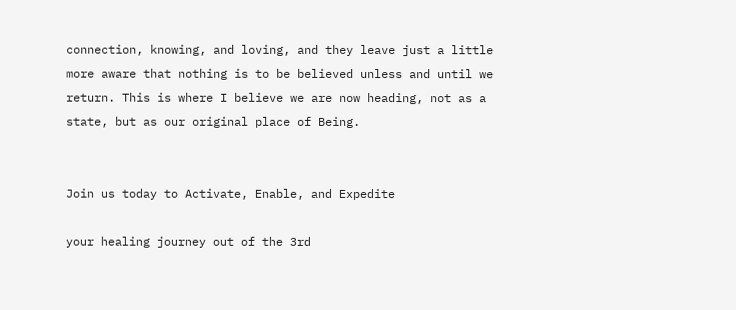connection, knowing, and loving, and they leave just a little more aware that nothing is to be believed unless and until we return. This is where I believe we are now heading, not as a state, but as our original place of Being.


Join us today to Activate, Enable, and Expedite

your healing journey out of the 3rd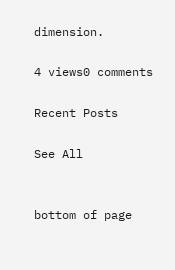dimension.

4 views0 comments

Recent Posts

See All


bottom of page